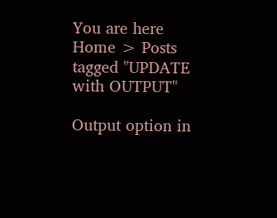You are here
Home > Posts tagged "UPDATE with OUTPUT"

Output option in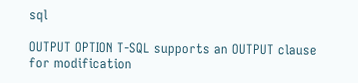sql

OUTPUT OPTION T-SQL supports an OUTPUT clause for modification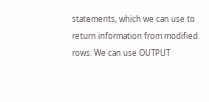statements, which we can use to return information from modified rows. We can use OUTPUT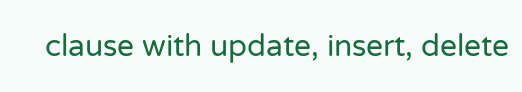clause with update, insert, delete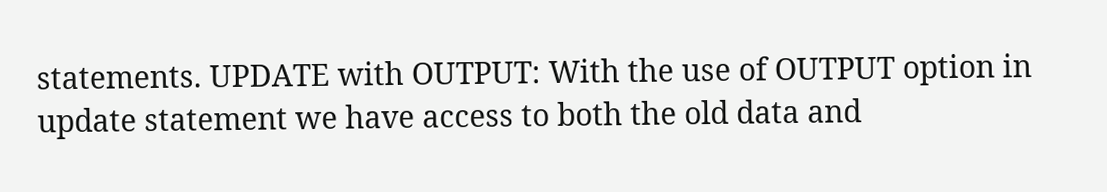statements. UPDATE with OUTPUT: With the use of OUTPUT option in update statement we have access to both the old data and